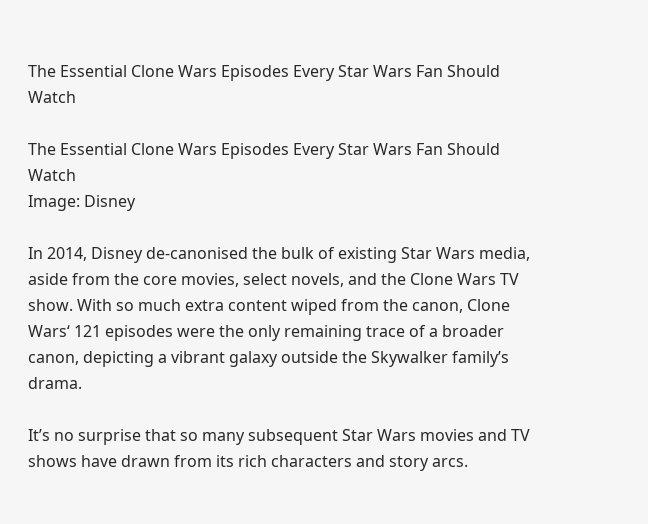The Essential Clone Wars Episodes Every Star Wars Fan Should Watch

The Essential Clone Wars Episodes Every Star Wars Fan Should Watch
Image: Disney

In 2014, Disney de-canonised the bulk of existing Star Wars media, aside from the core movies, select novels, and the Clone Wars TV show. With so much extra content wiped from the canon, Clone Wars‘ 121 episodes were the only remaining trace of a broader canon, depicting a vibrant galaxy outside the Skywalker family’s drama.

It’s no surprise that so many subsequent Star Wars movies and TV shows have drawn from its rich characters and story arcs.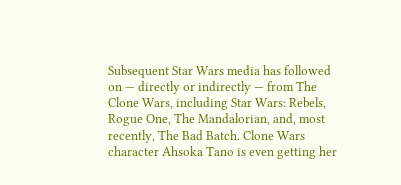Subsequent Star Wars media has followed on — directly or indirectly — from The Clone Wars, including Star Wars: Rebels, Rogue One, The Mandalorian, and, most recently, The Bad Batch. Clone Wars character Ahsoka Tano is even getting her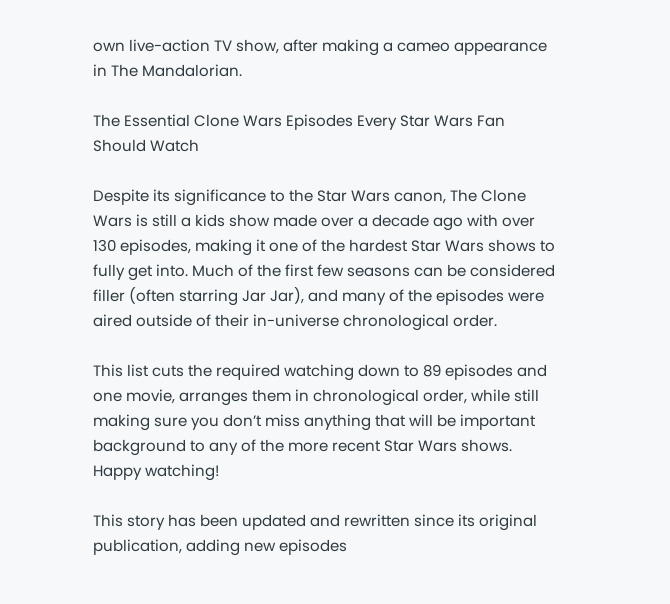own live-action TV show, after making a cameo appearance in The Mandalorian.

The Essential Clone Wars Episodes Every Star Wars Fan Should Watch

Despite its significance to the Star Wars canon, The Clone Wars is still a kids show made over a decade ago with over 130 episodes, making it one of the hardest Star Wars shows to fully get into. Much of the first few seasons can be considered filler (often starring Jar Jar), and many of the episodes were aired outside of their in-universe chronological order.

This list cuts the required watching down to 89 episodes and one movie, arranges them in chronological order, while still making sure you don’t miss anything that will be important background to any of the more recent Star Wars shows. Happy watching!

This story has been updated and rewritten since its original publication, adding new episodes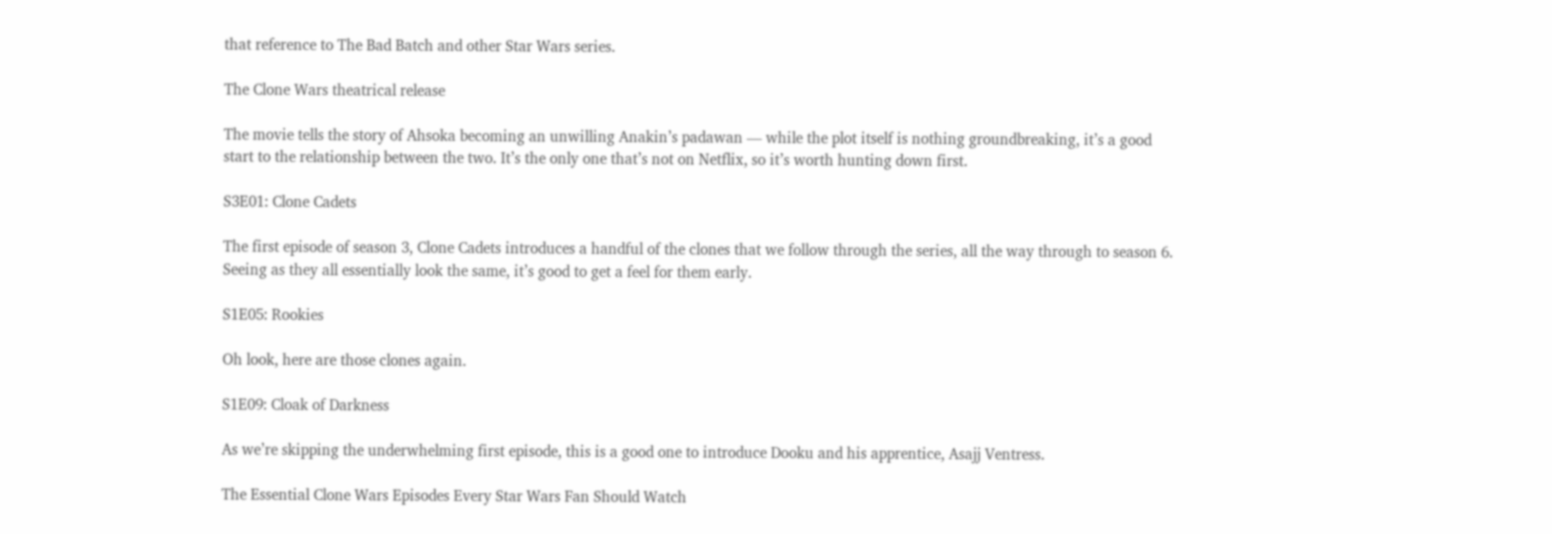that reference to The Bad Batch and other Star Wars series.

The Clone Wars theatrical release

The movie tells the story of Ahsoka becoming an unwilling Anakin’s padawan — while the plot itself is nothing groundbreaking, it’s a good start to the relationship between the two. It’s the only one that’s not on Netflix, so it’s worth hunting down first.

S3E01: Clone Cadets

The first episode of season 3, Clone Cadets introduces a handful of the clones that we follow through the series, all the way through to season 6. Seeing as they all essentially look the same, it’s good to get a feel for them early.

S1E05: Rookies

Oh look, here are those clones again.

S1E09: Cloak of Darkness

As we’re skipping the underwhelming first episode, this is a good one to introduce Dooku and his apprentice, Asajj Ventress.

The Essential Clone Wars Episodes Every Star Wars Fan Should Watch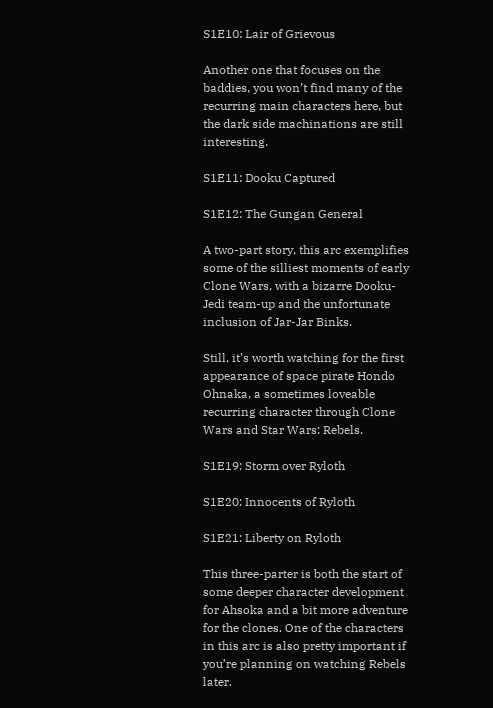S1E10: Lair of Grievous

Another one that focuses on the baddies, you won’t find many of the recurring main characters here, but the dark side machinations are still interesting.

S1E11: Dooku Captured

S1E12: The Gungan General

A two-part story, this arc exemplifies some of the silliest moments of early Clone Wars, with a bizarre Dooku-Jedi team-up and the unfortunate inclusion of Jar-Jar Binks.

Still, it’s worth watching for the first appearance of space pirate Hondo Ohnaka, a sometimes loveable recurring character through Clone Wars and Star Wars: Rebels.

S1E19: Storm over Ryloth

S1E20: Innocents of Ryloth

S1E21: Liberty on Ryloth

This three-parter is both the start of some deeper character development for Ahsoka and a bit more adventure for the clones. One of the characters in this arc is also pretty important if you’re planning on watching Rebels later.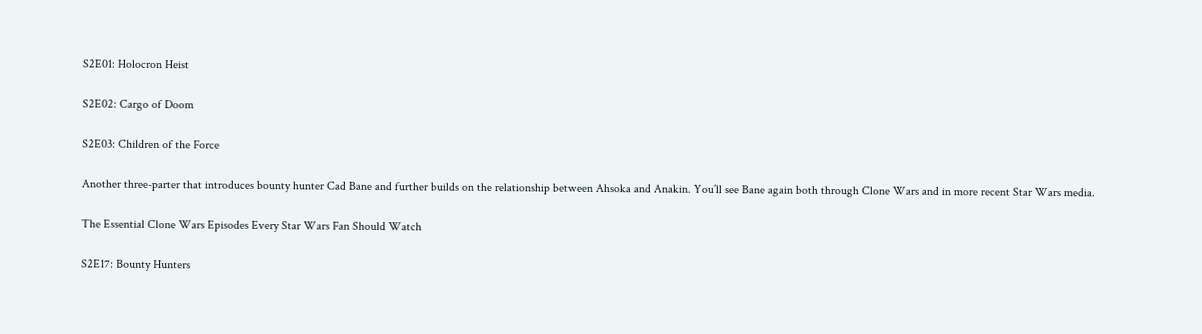S2E01: Holocron Heist

S2E02: Cargo of Doom

S2E03: Children of the Force

Another three-parter that introduces bounty hunter Cad Bane and further builds on the relationship between Ahsoka and Anakin. You’ll see Bane again both through Clone Wars and in more recent Star Wars media.

The Essential Clone Wars Episodes Every Star Wars Fan Should Watch

S2E17: Bounty Hunters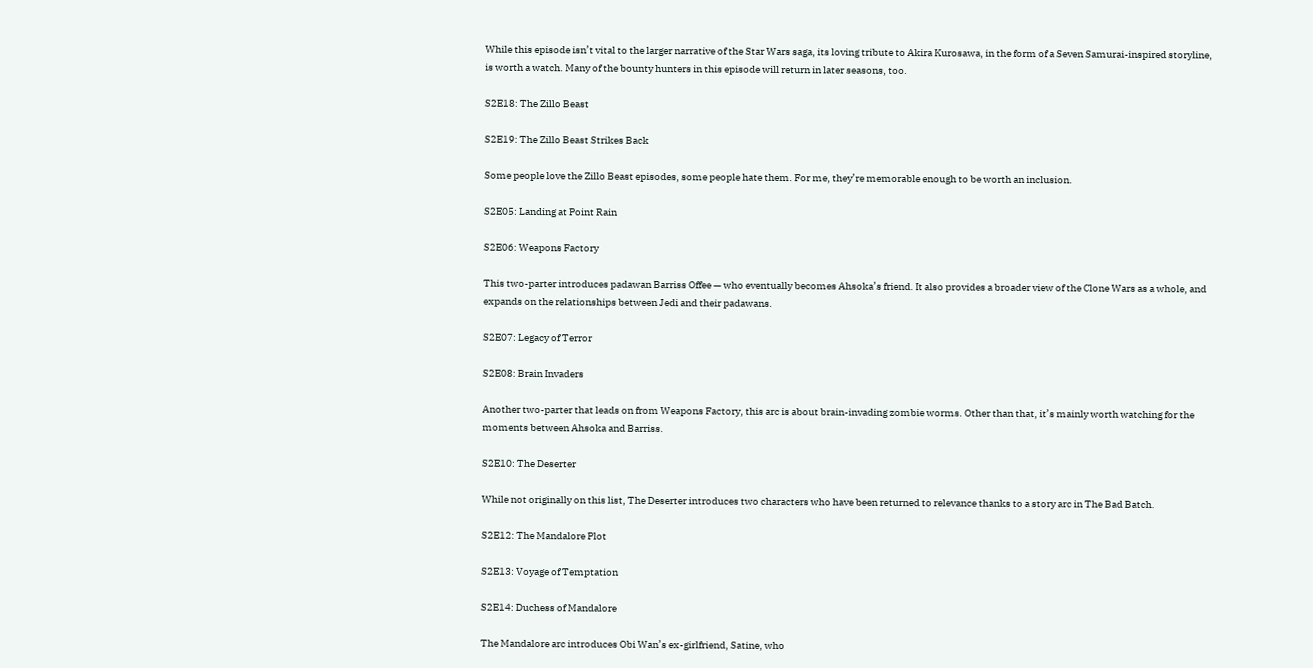While this episode isn’t vital to the larger narrative of the Star Wars saga, its loving tribute to Akira Kurosawa, in the form of a Seven Samurai-inspired storyline, is worth a watch. Many of the bounty hunters in this episode will return in later seasons, too.

S2E18: The Zillo Beast

S2E19: The Zillo Beast Strikes Back

Some people love the Zillo Beast episodes, some people hate them. For me, they’re memorable enough to be worth an inclusion.

S2E05: Landing at Point Rain

S2E06: Weapons Factory

This two-parter introduces padawan Barriss Offee — who eventually becomes Ahsoka’s friend. It also provides a broader view of the Clone Wars as a whole, and expands on the relationships between Jedi and their padawans.

S2E07: Legacy of Terror

S2E08: Brain Invaders

Another two-parter that leads on from Weapons Factory, this arc is about brain-invading zombie worms. Other than that, it’s mainly worth watching for the moments between Ahsoka and Barriss.

S2E10: The Deserter

While not originally on this list, The Deserter introduces two characters who have been returned to relevance thanks to a story arc in The Bad Batch.

S2E12: The Mandalore Plot

S2E13: Voyage of Temptation

S2E14: Duchess of Mandalore

The Mandalore arc introduces Obi Wan’s ex-girlfriend, Satine, who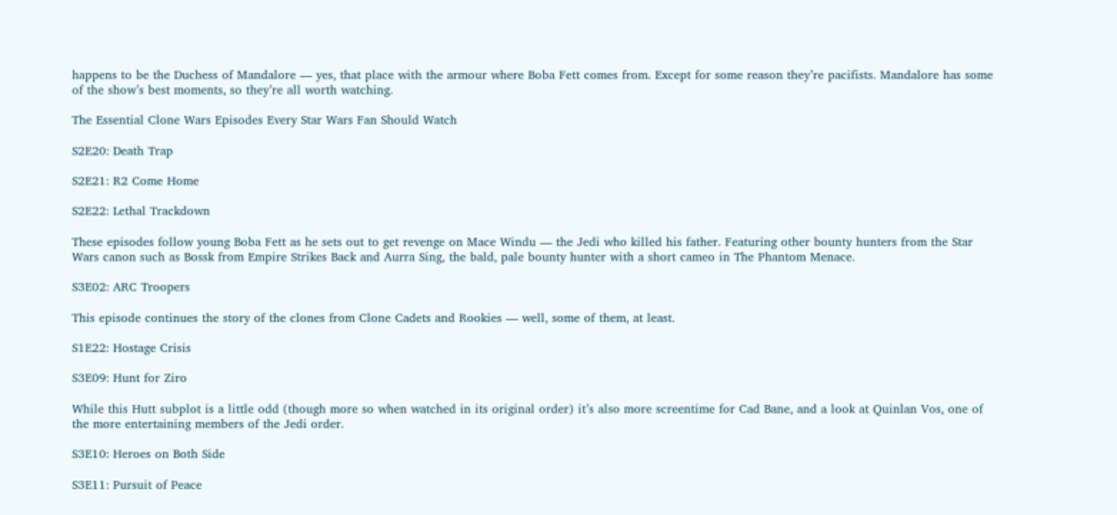happens to be the Duchess of Mandalore — yes, that place with the armour where Boba Fett comes from. Except for some reason they’re pacifists. Mandalore has some of the show’s best moments, so they’re all worth watching.

The Essential Clone Wars Episodes Every Star Wars Fan Should Watch

S2E20: Death Trap

S2E21: R2 Come Home

S2E22: Lethal Trackdown

These episodes follow young Boba Fett as he sets out to get revenge on Mace Windu — the Jedi who killed his father. Featuring other bounty hunters from the Star Wars canon such as Bossk from Empire Strikes Back and Aurra Sing, the bald, pale bounty hunter with a short cameo in The Phantom Menace.

S3E02: ARC Troopers

This episode continues the story of the clones from Clone Cadets and Rookies — well, some of them, at least.

S1E22: Hostage Crisis

S3E09: Hunt for Ziro

While this Hutt subplot is a little odd (though more so when watched in its original order) it’s also more screentime for Cad Bane, and a look at Quinlan Vos, one of the more entertaining members of the Jedi order.

S3E10: Heroes on Both Side

S3E11: Pursuit of Peace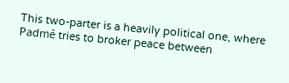This two-parter is a heavily political one, where Padmé tries to broker peace between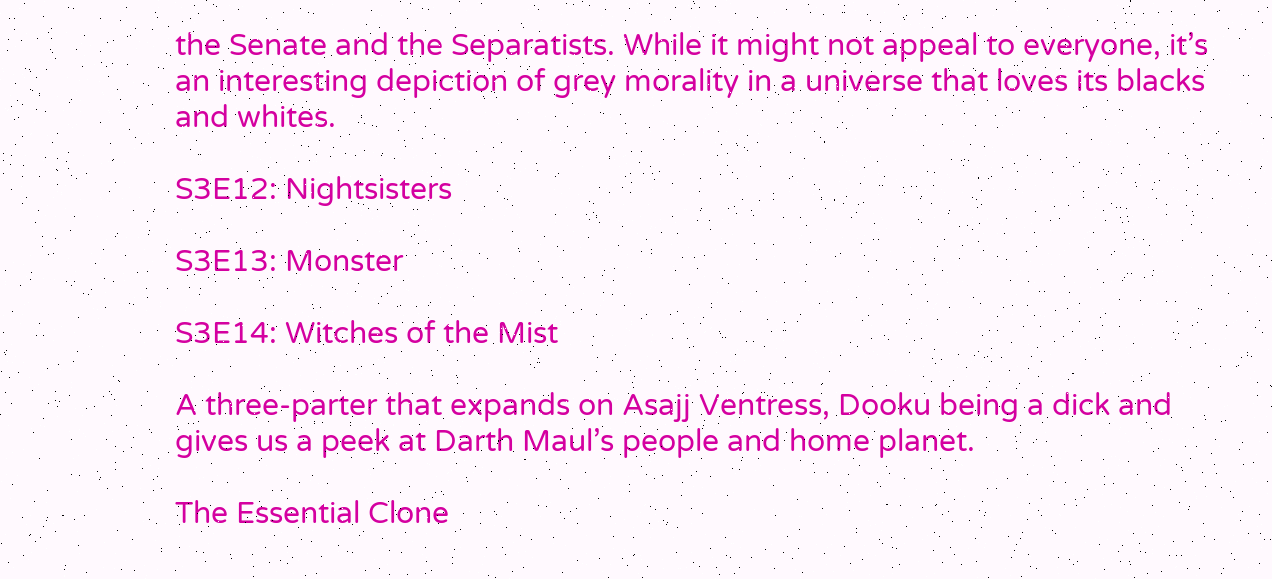the Senate and the Separatists. While it might not appeal to everyone, it’s an interesting depiction of grey morality in a universe that loves its blacks and whites.

S3E12: Nightsisters

S3E13: Monster

S3E14: Witches of the Mist

A three-parter that expands on Asajj Ventress, Dooku being a dick and gives us a peek at Darth Maul’s people and home planet.

The Essential Clone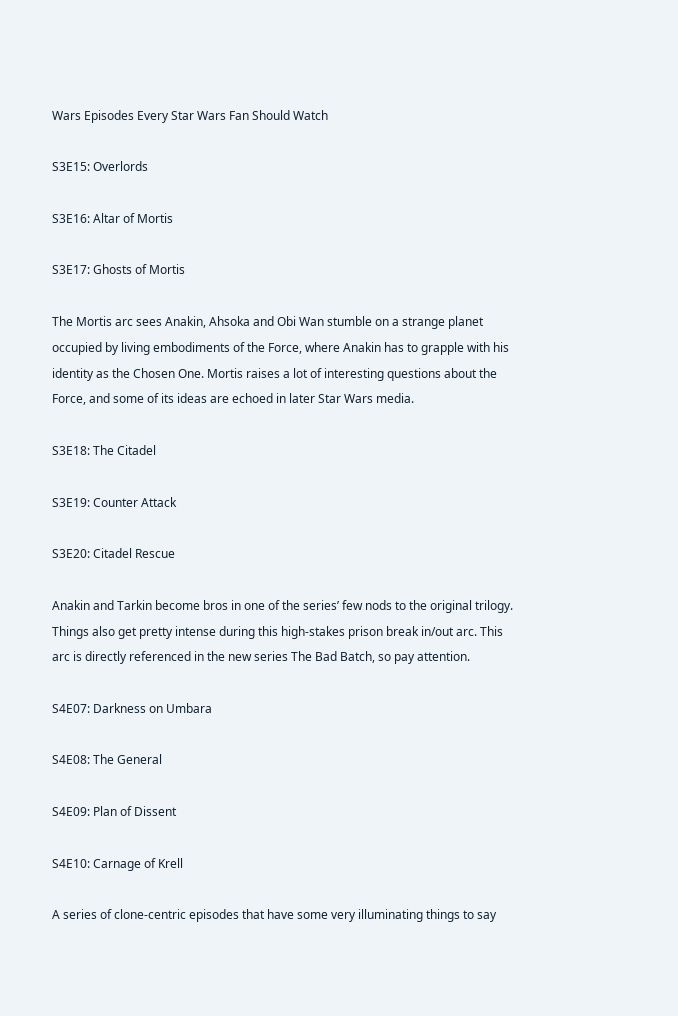Wars Episodes Every Star Wars Fan Should Watch

S3E15: Overlords

S3E16: Altar of Mortis

S3E17: Ghosts of Mortis

The Mortis arc sees Anakin, Ahsoka and Obi Wan stumble on a strange planet occupied by living embodiments of the Force, where Anakin has to grapple with his identity as the Chosen One. Mortis raises a lot of interesting questions about the Force, and some of its ideas are echoed in later Star Wars media.

S3E18: The Citadel

S3E19: Counter Attack

S3E20: Citadel Rescue

Anakin and Tarkin become bros in one of the series’ few nods to the original trilogy. Things also get pretty intense during this high-stakes prison break in/out arc. This arc is directly referenced in the new series The Bad Batch, so pay attention.

S4E07: Darkness on Umbara

S4E08: The General

S4E09: Plan of Dissent

S4E10: Carnage of Krell

A series of clone-centric episodes that have some very illuminating things to say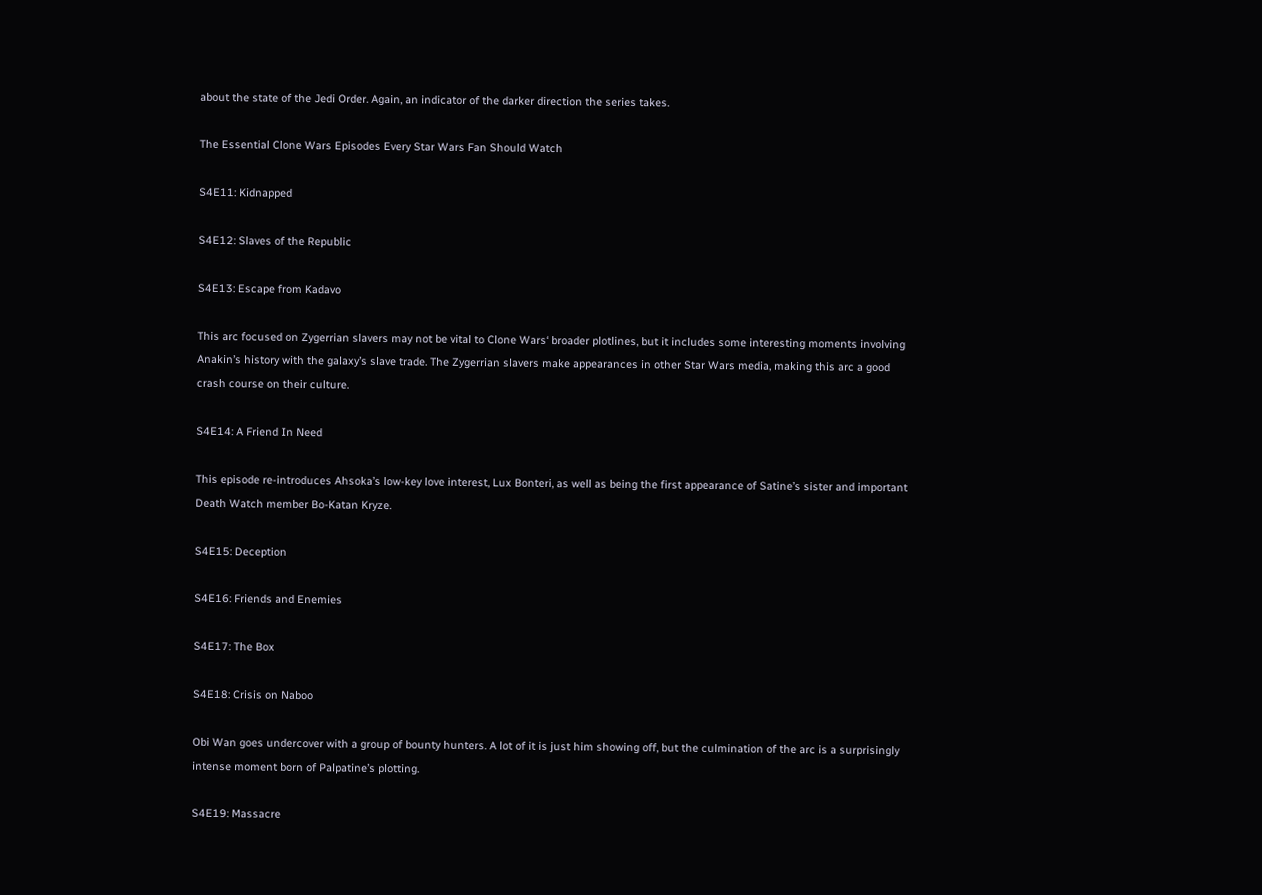about the state of the Jedi Order. Again, an indicator of the darker direction the series takes.

The Essential Clone Wars Episodes Every Star Wars Fan Should Watch

S4E11: Kidnapped

S4E12: Slaves of the Republic

S4E13: Escape from Kadavo

This arc focused on Zygerrian slavers may not be vital to Clone Wars‘ broader plotlines, but it includes some interesting moments involving Anakin’s history with the galaxy’s slave trade. The Zygerrian slavers make appearances in other Star Wars media, making this arc a good crash course on their culture.

S4E14: A Friend In Need

This episode re-introduces Ahsoka’s low-key love interest, Lux Bonteri, as well as being the first appearance of Satine’s sister and important Death Watch member Bo-Katan Kryze.

S4E15: Deception

S4E16: Friends and Enemies

S4E17: The Box

S4E18: Crisis on Naboo

Obi Wan goes undercover with a group of bounty hunters. A lot of it is just him showing off, but the culmination of the arc is a surprisingly intense moment born of Palpatine’s plotting.

S4E19: Massacre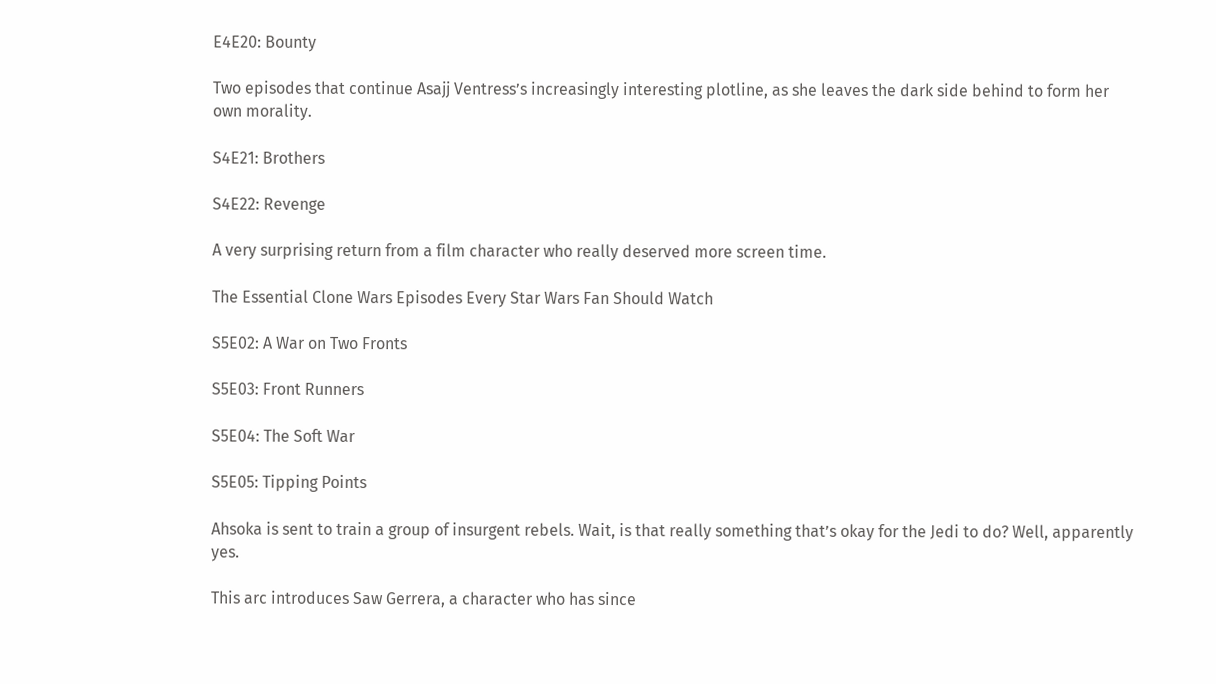E4E20: Bounty

Two episodes that continue Asajj Ventress’s increasingly interesting plotline, as she leaves the dark side behind to form her own morality.

S4E21: Brothers

S4E22: Revenge

A very surprising return from a film character who really deserved more screen time.

The Essential Clone Wars Episodes Every Star Wars Fan Should Watch

S5E02: A War on Two Fronts

S5E03: Front Runners

S5E04: The Soft War

S5E05: Tipping Points

Ahsoka is sent to train a group of insurgent rebels. Wait, is that really something that’s okay for the Jedi to do? Well, apparently yes.

This arc introduces Saw Gerrera, a character who has since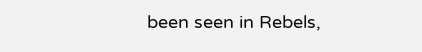been seen in Rebels,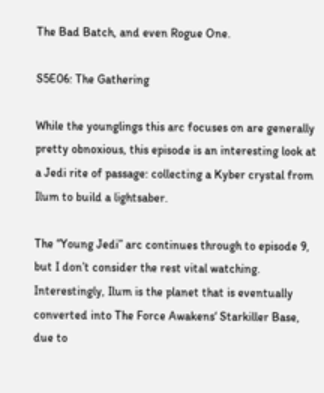The Bad Batch, and even Rogue One.

S5E06: The Gathering

While the younglings this arc focuses on are generally pretty obnoxious, this episode is an interesting look at a Jedi rite of passage: collecting a Kyber crystal from Ilum to build a lightsaber.

The “Young Jedi” arc continues through to episode 9, but I don’t consider the rest vital watching. Interestingly, Ilum is the planet that is eventually converted into The Force Awakens‘ Starkiller Base, due to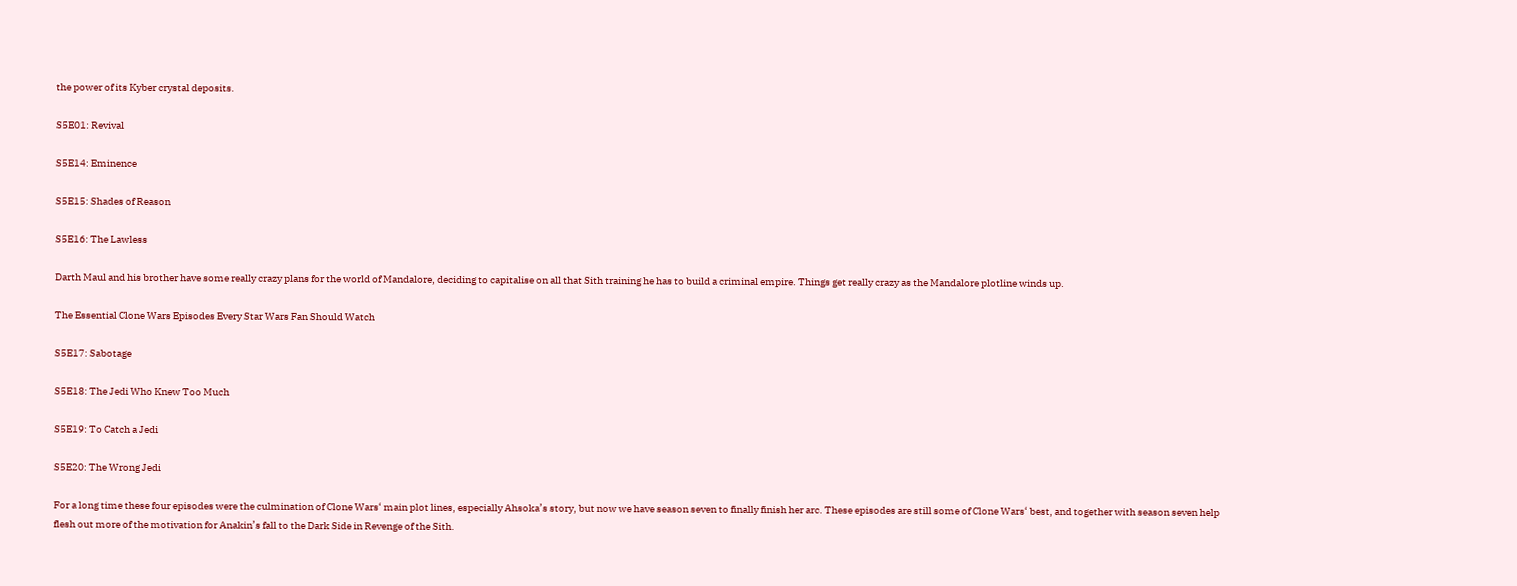the power of its Kyber crystal deposits.

S5E01: Revival

S5E14: Eminence

S5E15: Shades of Reason

S5E16: The Lawless

Darth Maul and his brother have some really crazy plans for the world of Mandalore, deciding to capitalise on all that Sith training he has to build a criminal empire. Things get really crazy as the Mandalore plotline winds up.

The Essential Clone Wars Episodes Every Star Wars Fan Should Watch

S5E17: Sabotage

S5E18: The Jedi Who Knew Too Much

S5E19: To Catch a Jedi

S5E20: The Wrong Jedi

For a long time these four episodes were the culmination of Clone Wars‘ main plot lines, especially Ahsoka’s story, but now we have season seven to finally finish her arc. These episodes are still some of Clone Wars‘ best, and together with season seven help flesh out more of the motivation for Anakin’s fall to the Dark Side in Revenge of the Sith.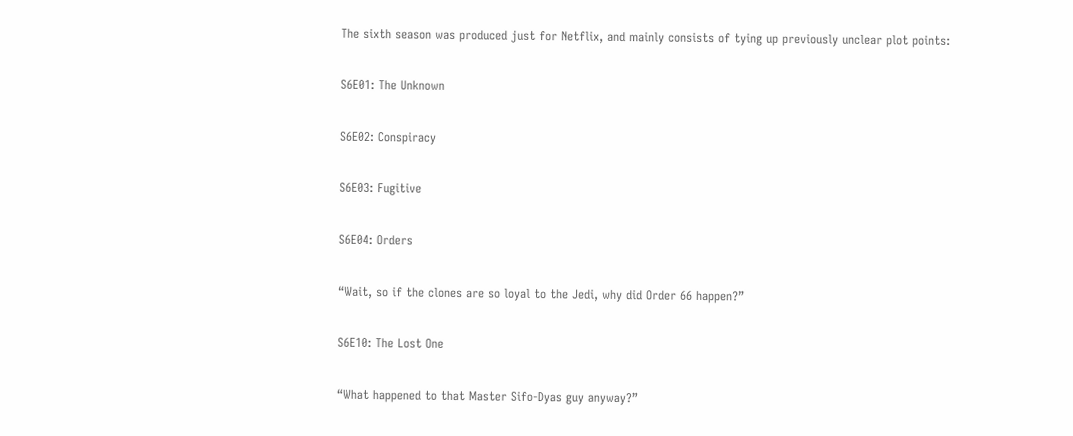The sixth season was produced just for Netflix, and mainly consists of tying up previously unclear plot points:

S6E01: The Unknown

S6E02: Conspiracy

S6E03: Fugitive

S6E04: Orders

“Wait, so if the clones are so loyal to the Jedi, why did Order 66 happen?”

S6E10: The Lost One

“What happened to that Master Sifo-Dyas guy anyway?”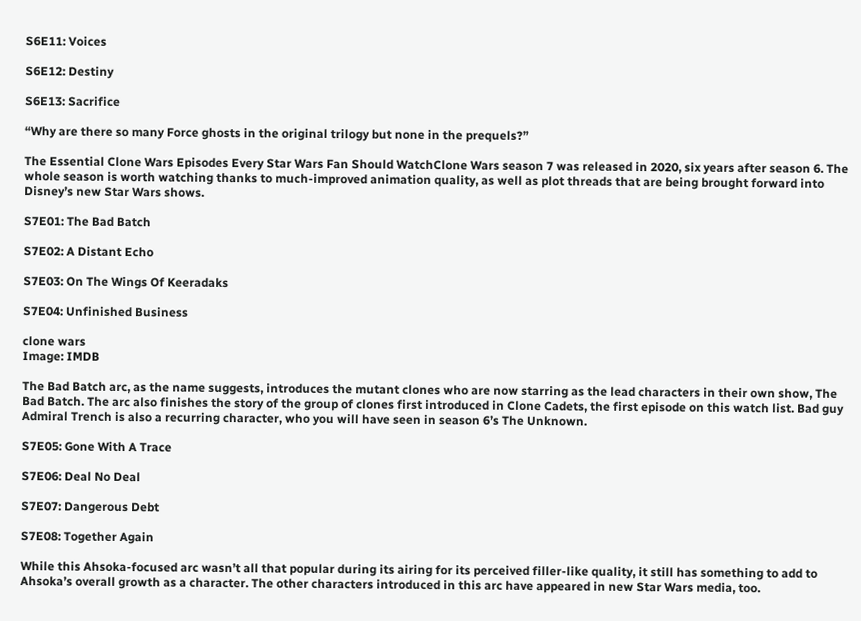S6E11: Voices

S6E12: Destiny

S6E13: Sacrifice

“Why are there so many Force ghosts in the original trilogy but none in the prequels?”

The Essential Clone Wars Episodes Every Star Wars Fan Should WatchClone Wars season 7 was released in 2020, six years after season 6. The whole season is worth watching thanks to much-improved animation quality, as well as plot threads that are being brought forward into Disney’s new Star Wars shows.

S7E01: The Bad Batch

S7E02: A Distant Echo

S7E03: On The Wings Of Keeradaks

S7E04: Unfinished Business

clone wars
Image: IMDB

The Bad Batch arc, as the name suggests, introduces the mutant clones who are now starring as the lead characters in their own show, The Bad Batch. The arc also finishes the story of the group of clones first introduced in Clone Cadets, the first episode on this watch list. Bad guy Admiral Trench is also a recurring character, who you will have seen in season 6’s The Unknown.

S7E05: Gone With A Trace

S7E06: Deal No Deal

S7E07: Dangerous Debt

S7E08: Together Again

While this Ahsoka-focused arc wasn’t all that popular during its airing for its perceived filler-like quality, it still has something to add to Ahsoka’s overall growth as a character. The other characters introduced in this arc have appeared in new Star Wars media, too.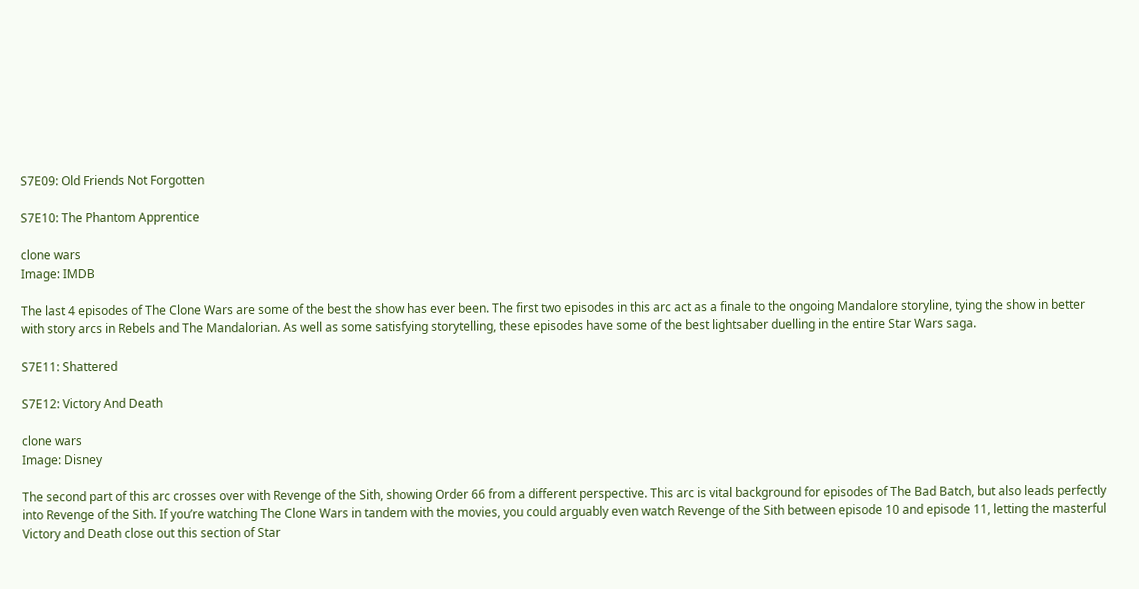S7E09: Old Friends Not Forgotten

S7E10: The Phantom Apprentice

clone wars
Image: IMDB

The last 4 episodes of The Clone Wars are some of the best the show has ever been. The first two episodes in this arc act as a finale to the ongoing Mandalore storyline, tying the show in better with story arcs in Rebels and The Mandalorian. As well as some satisfying storytelling, these episodes have some of the best lightsaber duelling in the entire Star Wars saga.

S7E11: Shattered

S7E12: Victory And Death

clone wars
Image: Disney

The second part of this arc crosses over with Revenge of the Sith, showing Order 66 from a different perspective. This arc is vital background for episodes of The Bad Batch, but also leads perfectly into Revenge of the Sith. If you’re watching The Clone Wars in tandem with the movies, you could arguably even watch Revenge of the Sith between episode 10 and episode 11, letting the masterful Victory and Death close out this section of Star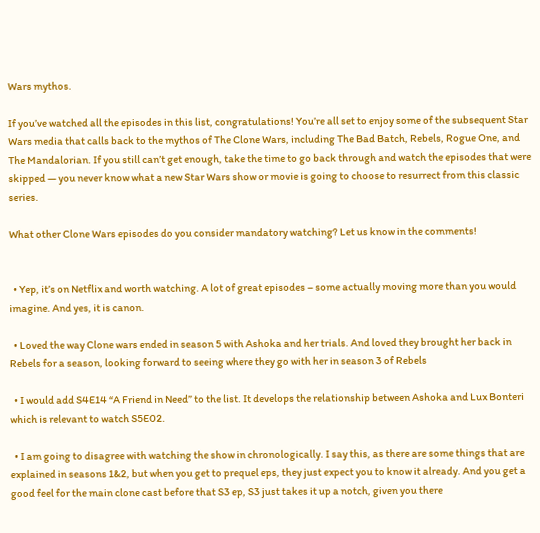Wars mythos.

If you’ve watched all the episodes in this list, congratulations! You’re all set to enjoy some of the subsequent Star Wars media that calls back to the mythos of The Clone Wars, including The Bad Batch, Rebels, Rogue One, and The Mandalorian. If you still can’t get enough, take the time to go back through and watch the episodes that were skipped — you never know what a new Star Wars show or movie is going to choose to resurrect from this classic series.

What other Clone Wars episodes do you consider mandatory watching? Let us know in the comments!


  • Yep, it’s on Netflix and worth watching. A lot of great episodes – some actually moving more than you would imagine. And yes, it is canon.

  • Loved the way Clone wars ended in season 5 with Ashoka and her trials. And loved they brought her back in Rebels for a season, looking forward to seeing where they go with her in season 3 of Rebels

  • I would add S4E14 “A Friend in Need” to the list. It develops the relationship between Ashoka and Lux Bonteri which is relevant to watch S5E02.

  • I am going to disagree with watching the show in chronologically. I say this, as there are some things that are explained in seasons 1&2, but when you get to prequel eps, they just expect you to know it already. And you get a good feel for the main clone cast before that S3 ep, S3 just takes it up a notch, given you there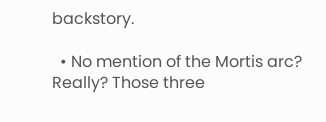backstory.

  • No mention of the Mortis arc? Really? Those three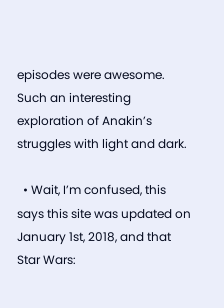episodes were awesome. Such an interesting exploration of Anakin’s struggles with light and dark.

  • Wait, I’m confused, this says this site was updated on January 1st, 2018, and that Star Wars: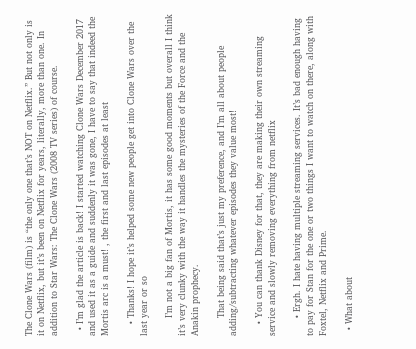The Clone Wars (film) is “the only one that’s NOT on Netflix.” But not only is it on Netflix, but it’s been on Netflix for years, literally, more than one. In addition to Star Wars: The Clone Wars (2008 TV series) of course.

  • I’m glad the article is back! I started watching Clone Wars December 2017 and used it as a guide and suddenly it was gone, I have to say that indeed the Mortis arc is a must! , the first and last episodes at least

    • Thanks! I hope it’s helped some new people get into Clone Wars over the last year or so

      I’m not a big fan of Mortis, it has some good moments but overall I think it’s very clunky with the way it handles the mysteries of the Force and the Anakin prophecy.

      That being said that’s just my preference, and I’m all about people adding/subtracting whatever episodes they value most!

    • You can thank Disney for that, they are making their own streaming service and slowly removing everything from netflix

      • Ergh. I hate having multiple streaming services. It’s bad enough having to pay for Stan for the one or two things I want to watch on there, along with Foxtel, Netflix and Prime.

  • What about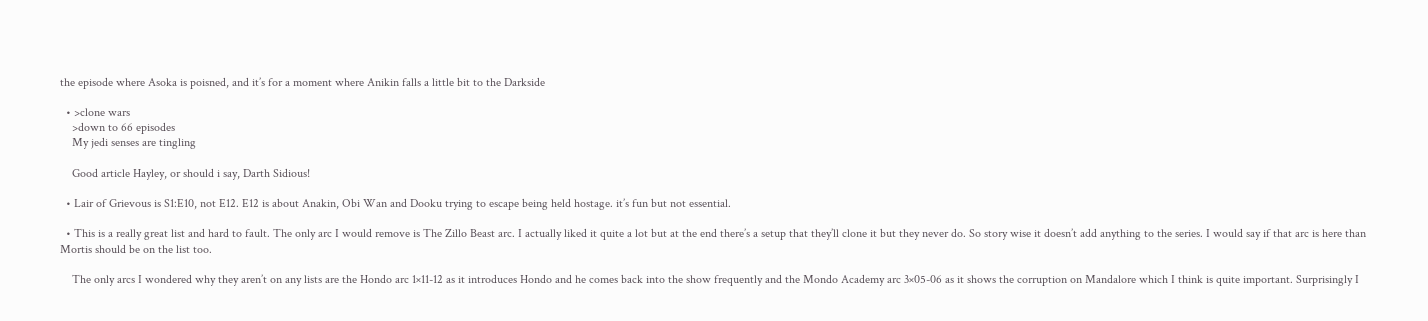the episode where Asoka is poisned, and it’s for a moment where Anikin falls a little bit to the Darkside

  • >clone wars
    >down to 66 episodes
    My jedi senses are tingling

    Good article Hayley, or should i say, Darth Sidious!

  • Lair of Grievous is S1:E10, not E12. E12 is about Anakin, Obi Wan and Dooku trying to escape being held hostage. it’s fun but not essential.

  • This is a really great list and hard to fault. The only arc I would remove is The Zillo Beast arc. I actually liked it quite a lot but at the end there’s a setup that they’ll clone it but they never do. So story wise it doesn’t add anything to the series. I would say if that arc is here than Mortis should be on the list too.

    The only arcs I wondered why they aren’t on any lists are the Hondo arc 1×11-12 as it introduces Hondo and he comes back into the show frequently and the Mondo Academy arc 3×05-06 as it shows the corruption on Mandalore which I think is quite important. Surprisingly I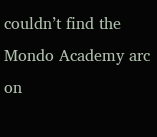couldn’t find the Mondo Academy arc on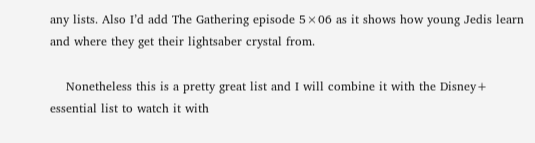any lists. Also I’d add The Gathering episode 5×06 as it shows how young Jedis learn and where they get their lightsaber crystal from.

    Nonetheless this is a pretty great list and I will combine it with the Disney+ essential list to watch it with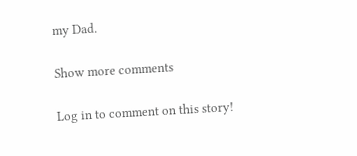my Dad.

Show more comments

Log in to comment on this story!